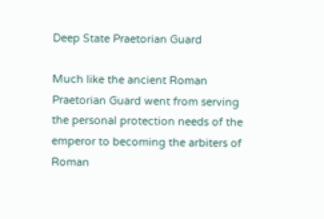Deep State Praetorian Guard

Much like the ancient Roman Praetorian Guard went from serving the personal protection needs of the emperor to becoming the arbiters of Roman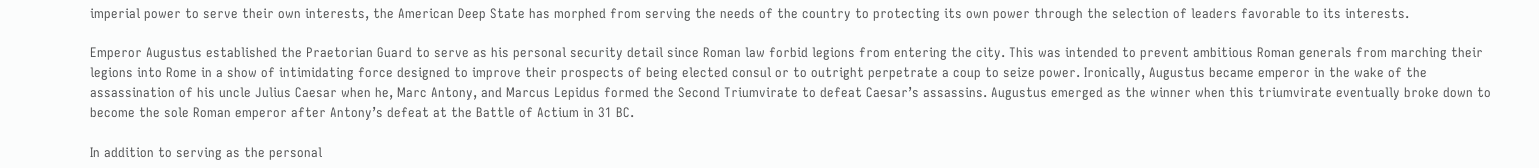imperial power to serve their own interests, the American Deep State has morphed from serving the needs of the country to protecting its own power through the selection of leaders favorable to its interests.

Emperor Augustus established the Praetorian Guard to serve as his personal security detail since Roman law forbid legions from entering the city. This was intended to prevent ambitious Roman generals from marching their legions into Rome in a show of intimidating force designed to improve their prospects of being elected consul or to outright perpetrate a coup to seize power. Ironically, Augustus became emperor in the wake of the assassination of his uncle Julius Caesar when he, Marc Antony, and Marcus Lepidus formed the Second Triumvirate to defeat Caesar’s assassins. Augustus emerged as the winner when this triumvirate eventually broke down to become the sole Roman emperor after Antony’s defeat at the Battle of Actium in 31 BC.

In addition to serving as the personal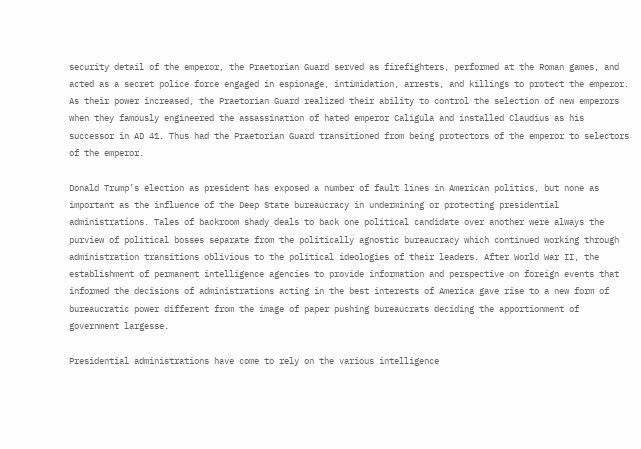security detail of the emperor, the Praetorian Guard served as firefighters, performed at the Roman games, and acted as a secret police force engaged in espionage, intimidation, arrests, and killings to protect the emperor. As their power increased, the Praetorian Guard realized their ability to control the selection of new emperors when they famously engineered the assassination of hated emperor Caligula and installed Claudius as his successor in AD 41. Thus had the Praetorian Guard transitioned from being protectors of the emperor to selectors of the emperor.

Donald Trump’s election as president has exposed a number of fault lines in American politics, but none as important as the influence of the Deep State bureaucracy in undermining or protecting presidential administrations. Tales of backroom shady deals to back one political candidate over another were always the purview of political bosses separate from the politically agnostic bureaucracy which continued working through administration transitions oblivious to the political ideologies of their leaders. After World War II, the establishment of permanent intelligence agencies to provide information and perspective on foreign events that informed the decisions of administrations acting in the best interests of America gave rise to a new form of bureaucratic power different from the image of paper pushing bureaucrats deciding the apportionment of government largesse.

Presidential administrations have come to rely on the various intelligence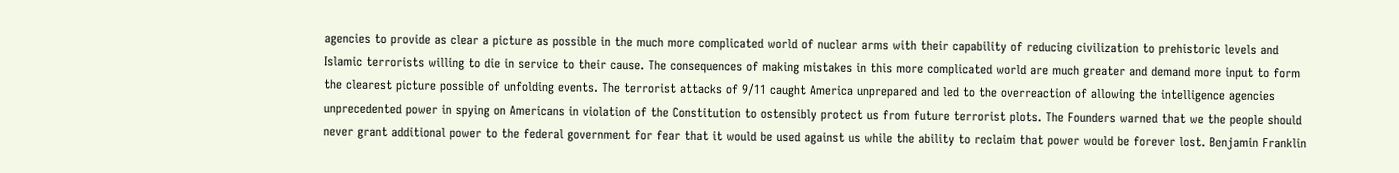agencies to provide as clear a picture as possible in the much more complicated world of nuclear arms with their capability of reducing civilization to prehistoric levels and Islamic terrorists willing to die in service to their cause. The consequences of making mistakes in this more complicated world are much greater and demand more input to form the clearest picture possible of unfolding events. The terrorist attacks of 9/11 caught America unprepared and led to the overreaction of allowing the intelligence agencies unprecedented power in spying on Americans in violation of the Constitution to ostensibly protect us from future terrorist plots. The Founders warned that we the people should never grant additional power to the federal government for fear that it would be used against us while the ability to reclaim that power would be forever lost. Benjamin Franklin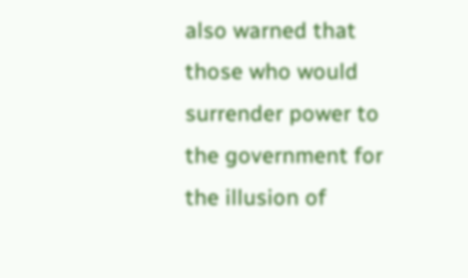also warned that those who would surrender power to the government for the illusion of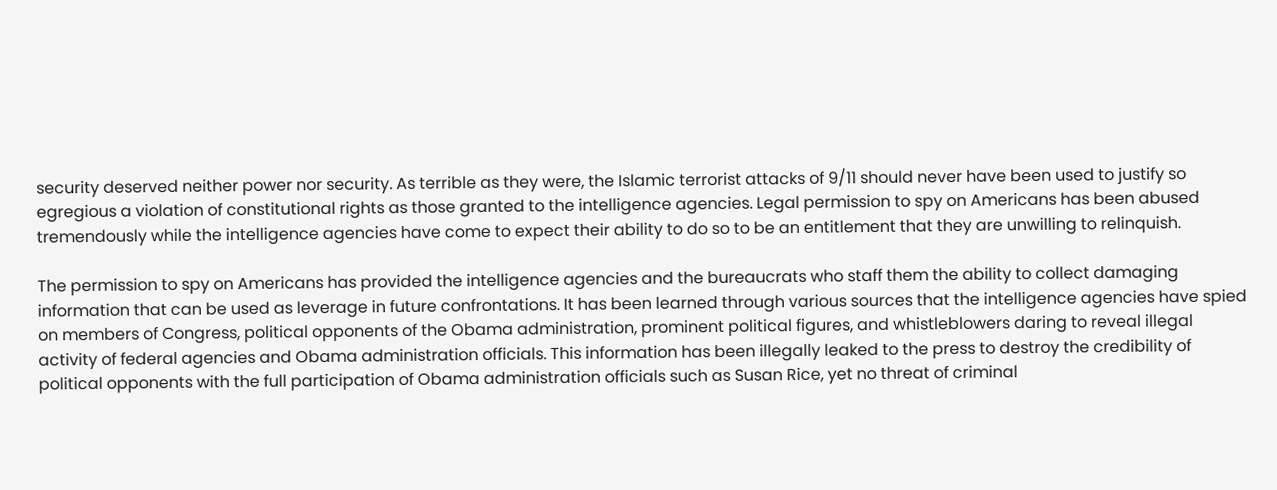security deserved neither power nor security. As terrible as they were, the Islamic terrorist attacks of 9/11 should never have been used to justify so egregious a violation of constitutional rights as those granted to the intelligence agencies. Legal permission to spy on Americans has been abused tremendously while the intelligence agencies have come to expect their ability to do so to be an entitlement that they are unwilling to relinquish.

The permission to spy on Americans has provided the intelligence agencies and the bureaucrats who staff them the ability to collect damaging information that can be used as leverage in future confrontations. It has been learned through various sources that the intelligence agencies have spied on members of Congress, political opponents of the Obama administration, prominent political figures, and whistleblowers daring to reveal illegal activity of federal agencies and Obama administration officials. This information has been illegally leaked to the press to destroy the credibility of political opponents with the full participation of Obama administration officials such as Susan Rice, yet no threat of criminal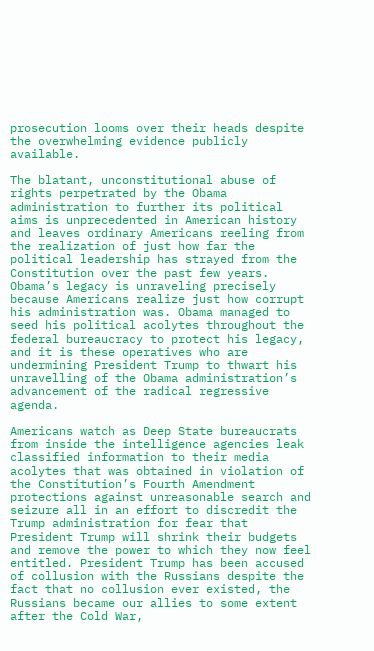prosecution looms over their heads despite the overwhelming evidence publicly available.

The blatant, unconstitutional abuse of rights perpetrated by the Obama administration to further its political aims is unprecedented in American history and leaves ordinary Americans reeling from the realization of just how far the political leadership has strayed from the Constitution over the past few years. Obama’s legacy is unraveling precisely because Americans realize just how corrupt his administration was. Obama managed to seed his political acolytes throughout the federal bureaucracy to protect his legacy, and it is these operatives who are undermining President Trump to thwart his unravelling of the Obama administration’s advancement of the radical regressive agenda.

Americans watch as Deep State bureaucrats from inside the intelligence agencies leak classified information to their media acolytes that was obtained in violation of the Constitution’s Fourth Amendment protections against unreasonable search and seizure all in an effort to discredit the Trump administration for fear that President Trump will shrink their budgets and remove the power to which they now feel entitled. President Trump has been accused of collusion with the Russians despite the fact that no collusion ever existed, the Russians became our allies to some extent after the Cold War,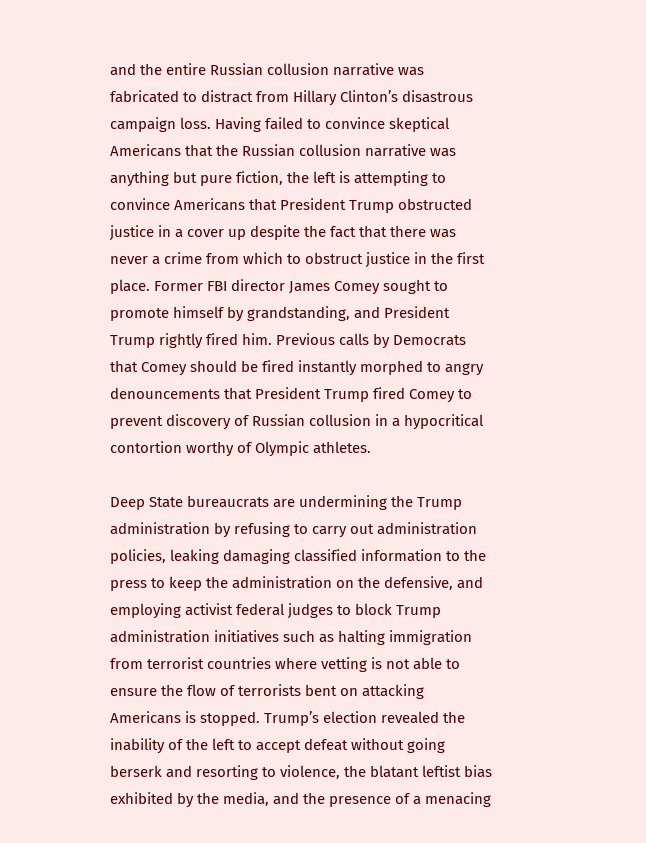and the entire Russian collusion narrative was fabricated to distract from Hillary Clinton’s disastrous campaign loss. Having failed to convince skeptical Americans that the Russian collusion narrative was anything but pure fiction, the left is attempting to convince Americans that President Trump obstructed justice in a cover up despite the fact that there was never a crime from which to obstruct justice in the first place. Former FBI director James Comey sought to promote himself by grandstanding, and President Trump rightly fired him. Previous calls by Democrats that Comey should be fired instantly morphed to angry denouncements that President Trump fired Comey to prevent discovery of Russian collusion in a hypocritical contortion worthy of Olympic athletes.

Deep State bureaucrats are undermining the Trump administration by refusing to carry out administration policies, leaking damaging classified information to the press to keep the administration on the defensive, and employing activist federal judges to block Trump administration initiatives such as halting immigration from terrorist countries where vetting is not able to ensure the flow of terrorists bent on attacking Americans is stopped. Trump’s election revealed the inability of the left to accept defeat without going berserk and resorting to violence, the blatant leftist bias exhibited by the media, and the presence of a menacing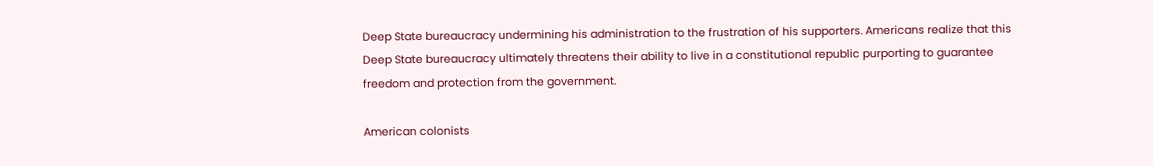Deep State bureaucracy undermining his administration to the frustration of his supporters. Americans realize that this Deep State bureaucracy ultimately threatens their ability to live in a constitutional republic purporting to guarantee freedom and protection from the government.

American colonists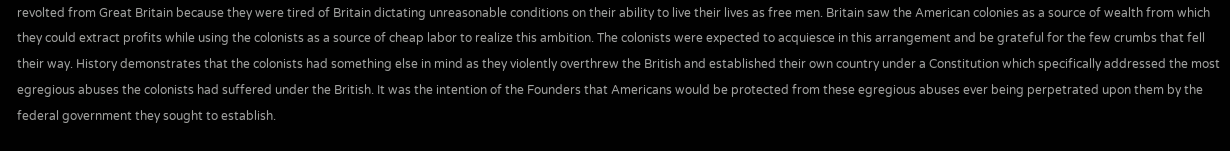revolted from Great Britain because they were tired of Britain dictating unreasonable conditions on their ability to live their lives as free men. Britain saw the American colonies as a source of wealth from which they could extract profits while using the colonists as a source of cheap labor to realize this ambition. The colonists were expected to acquiesce in this arrangement and be grateful for the few crumbs that fell their way. History demonstrates that the colonists had something else in mind as they violently overthrew the British and established their own country under a Constitution which specifically addressed the most egregious abuses the colonists had suffered under the British. It was the intention of the Founders that Americans would be protected from these egregious abuses ever being perpetrated upon them by the federal government they sought to establish.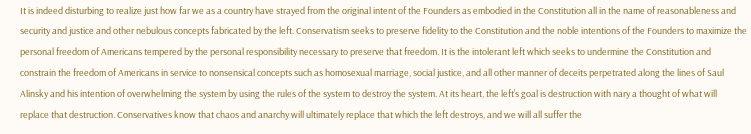It is indeed disturbing to realize just how far we as a country have strayed from the original intent of the Founders as embodied in the Constitution all in the name of reasonableness and security and justice and other nebulous concepts fabricated by the left. Conservatism seeks to preserve fidelity to the Constitution and the noble intentions of the Founders to maximize the personal freedom of Americans tempered by the personal responsibility necessary to preserve that freedom. It is the intolerant left which seeks to undermine the Constitution and constrain the freedom of Americans in service to nonsensical concepts such as homosexual marriage, social justice, and all other manner of deceits perpetrated along the lines of Saul Alinsky and his intention of overwhelming the system by using the rules of the system to destroy the system. At its heart, the left’s goal is destruction with nary a thought of what will replace that destruction. Conservatives know that chaos and anarchy will ultimately replace that which the left destroys, and we will all suffer the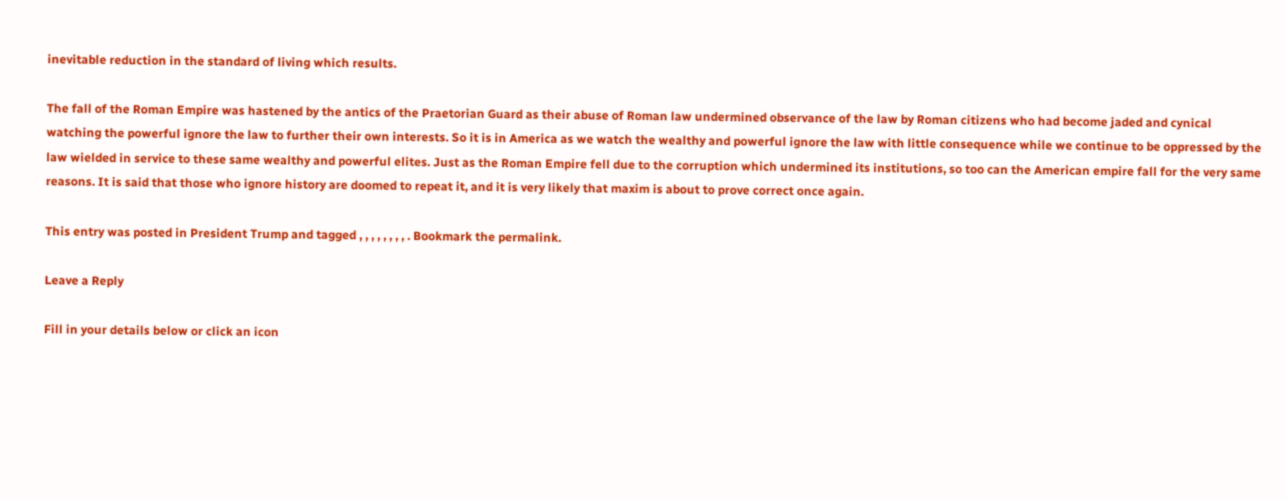inevitable reduction in the standard of living which results.

The fall of the Roman Empire was hastened by the antics of the Praetorian Guard as their abuse of Roman law undermined observance of the law by Roman citizens who had become jaded and cynical watching the powerful ignore the law to further their own interests. So it is in America as we watch the wealthy and powerful ignore the law with little consequence while we continue to be oppressed by the law wielded in service to these same wealthy and powerful elites. Just as the Roman Empire fell due to the corruption which undermined its institutions, so too can the American empire fall for the very same reasons. It is said that those who ignore history are doomed to repeat it, and it is very likely that maxim is about to prove correct once again.

This entry was posted in President Trump and tagged , , , , , , , , . Bookmark the permalink.

Leave a Reply

Fill in your details below or click an icon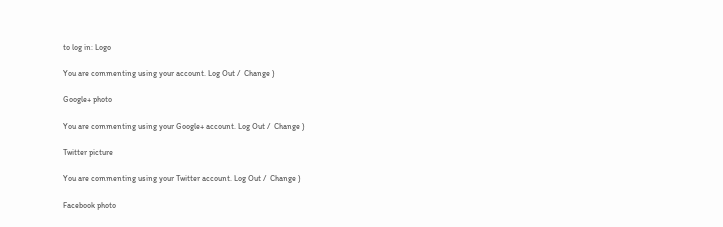to log in: Logo

You are commenting using your account. Log Out /  Change )

Google+ photo

You are commenting using your Google+ account. Log Out /  Change )

Twitter picture

You are commenting using your Twitter account. Log Out /  Change )

Facebook photo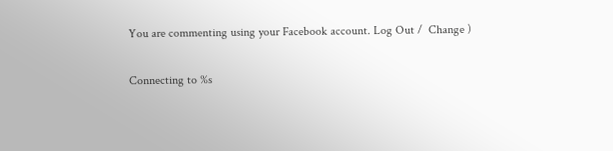You are commenting using your Facebook account. Log Out /  Change )

Connecting to %s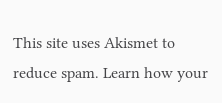This site uses Akismet to reduce spam. Learn how your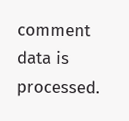comment data is processed.